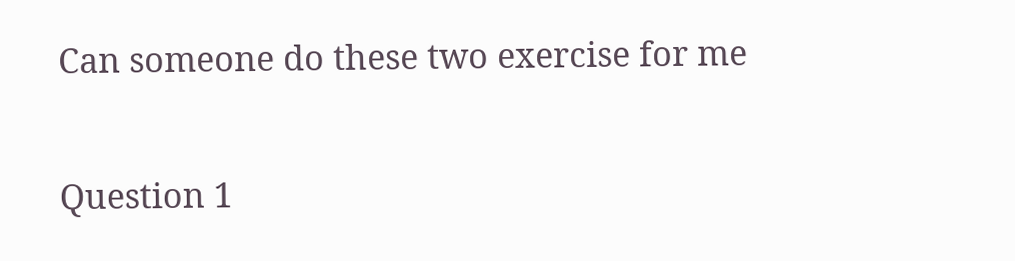Can someone do these two exercise for me

Question 1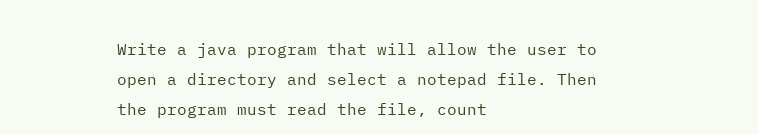Write a java program that will allow the user to open a directory and select a notepad file. Then the program must read the file, count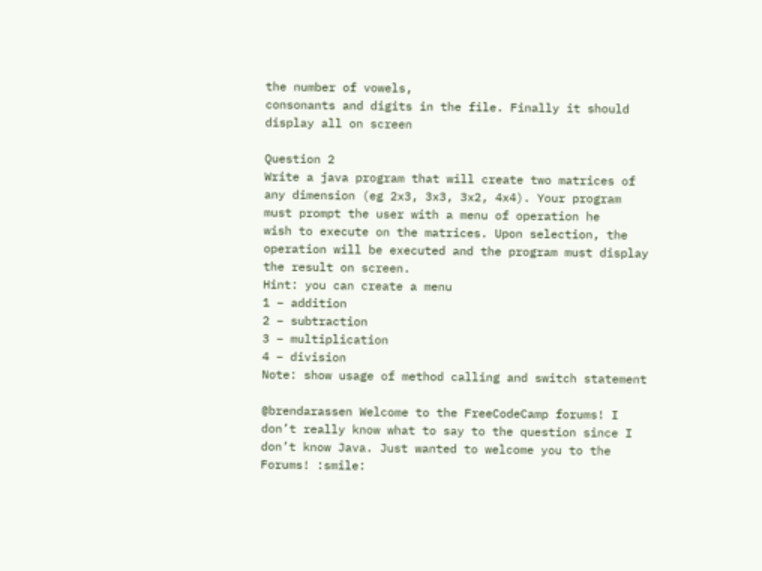the number of vowels,
consonants and digits in the file. Finally it should display all on screen

Question 2
Write a java program that will create two matrices of any dimension (eg 2x3, 3x3, 3x2, 4x4). Your program must prompt the user with a menu of operation he
wish to execute on the matrices. Upon selection, the operation will be executed and the program must display the result on screen.
Hint: you can create a menu
1 – addition
2 – subtraction
3 – multiplication
4 – division
Note: show usage of method calling and switch statement

@brendarassen Welcome to the FreeCodeCamp forums! I don’t really know what to say to the question since I don’t know Java. Just wanted to welcome you to the Forums! :smile: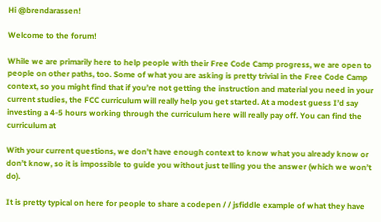Hi @brendarassen!

Welcome to the forum!

While we are primarily here to help people with their Free Code Camp progress, we are open to people on other paths, too. Some of what you are asking is pretty trivial in the Free Code Camp context, so you might find that if you’re not getting the instruction and material you need in your current studies, the FCC curriculum will really help you get started. At a modest guess I’d say investing a 4-5 hours working through the curriculum here will really pay off. You can find the curriculum at

With your current questions, we don’t have enough context to know what you already know or don’t know, so it is impossible to guide you without just telling you the answer (which we won’t do).

It is pretty typical on here for people to share a codepen / / jsfiddle example of what they have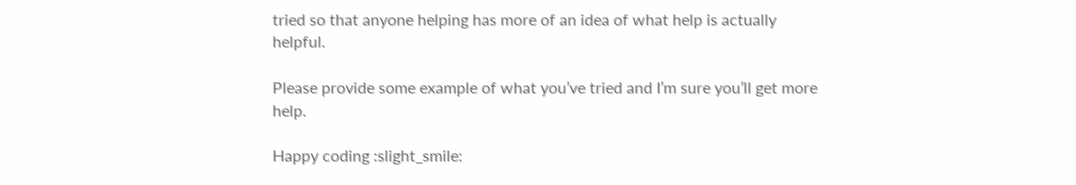tried so that anyone helping has more of an idea of what help is actually helpful.

Please provide some example of what you’ve tried and I’m sure you’ll get more help.

Happy coding :slight_smile: